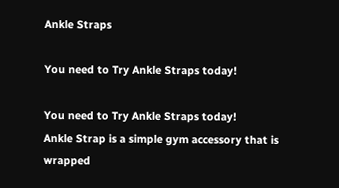Ankle Straps

You need to Try Ankle Straps today!

You need to Try Ankle Straps today!
Ankle Strap is a simple gym accessory that is wrapped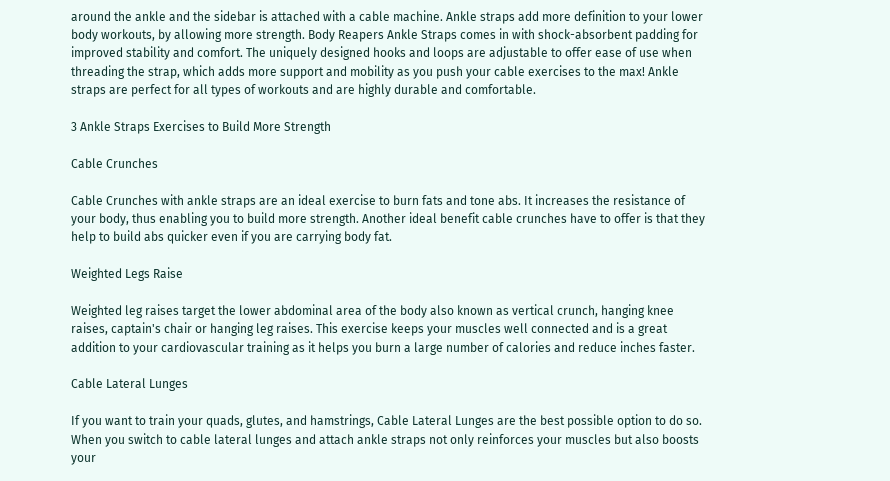around the ankle and the sidebar is attached with a cable machine. Ankle straps add more definition to your lower body workouts, by allowing more strength. Body Reapers Ankle Straps comes in with shock-absorbent padding for improved stability and comfort. The uniquely designed hooks and loops are adjustable to offer ease of use when threading the strap, which adds more support and mobility as you push your cable exercises to the max! Ankle straps are perfect for all types of workouts and are highly durable and comfortable.

3 Ankle Straps Exercises to Build More Strength

Cable Crunches

Cable Crunches with ankle straps are an ideal exercise to burn fats and tone abs. It increases the resistance of your body, thus enabling you to build more strength. Another ideal benefit cable crunches have to offer is that they help to build abs quicker even if you are carrying body fat.

Weighted Legs Raise

Weighted leg raises target the lower abdominal area of the body also known as vertical crunch, hanging knee raises, captain's chair or hanging leg raises. This exercise keeps your muscles well connected and is a great addition to your cardiovascular training as it helps you burn a large number of calories and reduce inches faster.

Cable Lateral Lunges

If you want to train your quads, glutes, and hamstrings, Cable Lateral Lunges are the best possible option to do so. When you switch to cable lateral lunges and attach ankle straps not only reinforces your muscles but also boosts your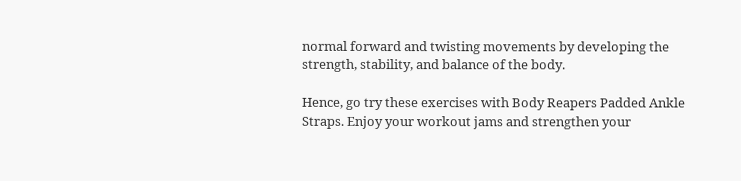normal forward and twisting movements by developing the strength, stability, and balance of the body.

Hence, go try these exercises with Body Reapers Padded Ankle Straps. Enjoy your workout jams and strengthen your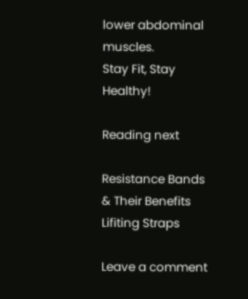lower abdominal muscles.
Stay Fit, Stay Healthy!

Reading next

Resistance Bands & Their Benefits
Lifiting Straps

Leave a comment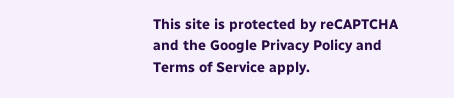This site is protected by reCAPTCHA and the Google Privacy Policy and Terms of Service apply.